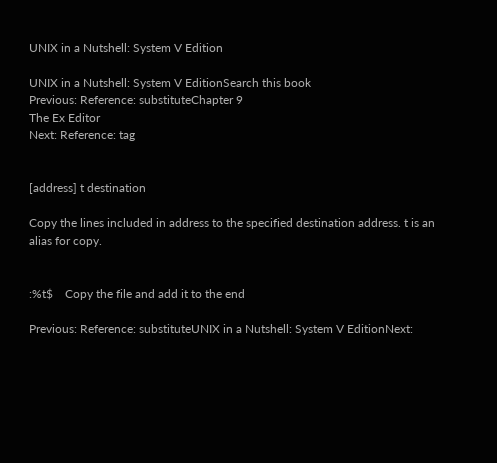UNIX in a Nutshell: System V Edition

UNIX in a Nutshell: System V EditionSearch this book
Previous: Reference: substituteChapter 9
The Ex Editor
Next: Reference: tag


[address] t destination

Copy the lines included in address to the specified destination address. t is an alias for copy.


:%t$    Copy the file and add it to the end

Previous: Reference: substituteUNIX in a Nutshell: System V EditionNext: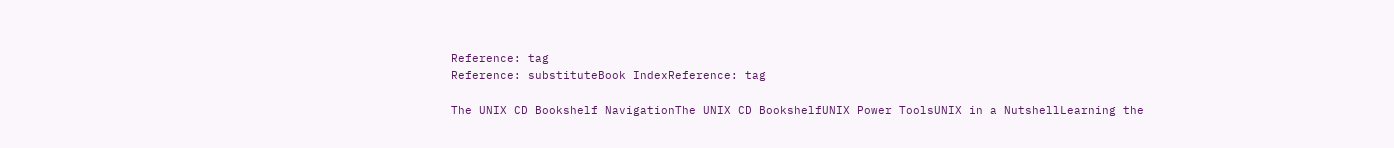Reference: tag
Reference: substituteBook IndexReference: tag

The UNIX CD Bookshelf NavigationThe UNIX CD BookshelfUNIX Power ToolsUNIX in a NutshellLearning the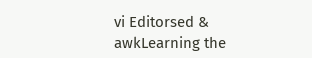vi Editorsed & awkLearning the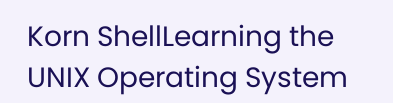Korn ShellLearning the UNIX Operating System